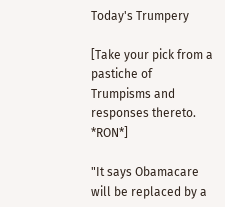Today's Trumpery

[Take your pick from a pastiche of Trumpisms and responses thereto. *RON*]

"It says Obamacare will be replaced by a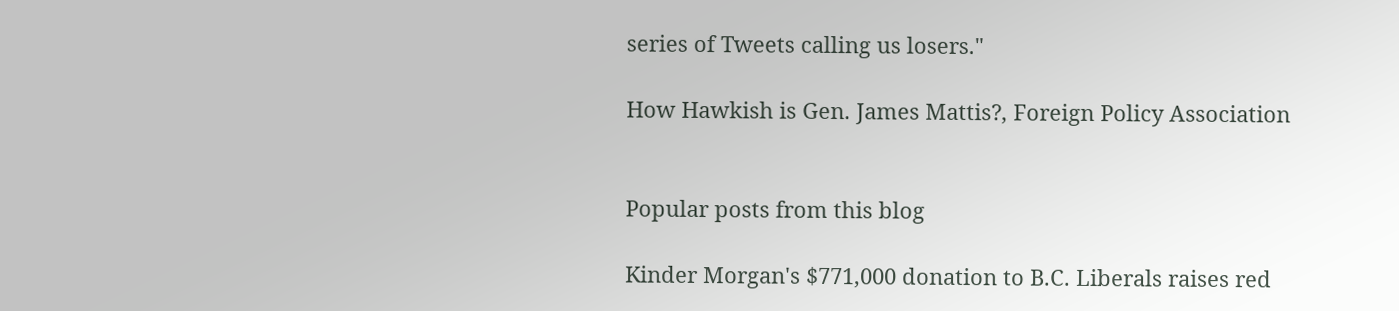series of Tweets calling us losers."

How Hawkish is Gen. James Mattis?, Foreign Policy Association


Popular posts from this blog

Kinder Morgan's $771,000 donation to B.C. Liberals raises red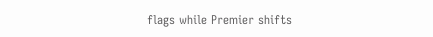flags while Premier shifts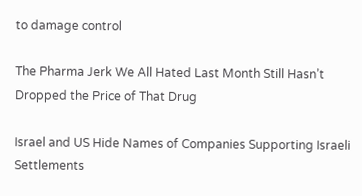to damage control

The Pharma Jerk We All Hated Last Month Still Hasn’t Dropped the Price of That Drug

Israel and US Hide Names of Companies Supporting Israeli Settlements